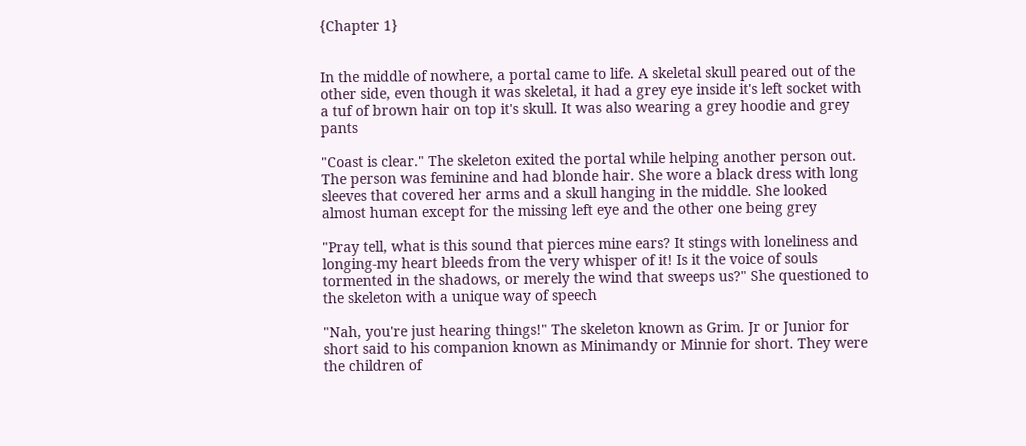{Chapter 1}


In the middle of nowhere, a portal came to life. A skeletal skull peared out of the other side, even though it was skeletal, it had a grey eye inside it's left socket with a tuf of brown hair on top it's skull. It was also wearing a grey hoodie and grey pants

"Coast is clear." The skeleton exited the portal while helping another person out. The person was feminine and had blonde hair. She wore a black dress with long sleeves that covered her arms and a skull hanging in the middle. She looked almost human except for the missing left eye and the other one being grey

"Pray tell, what is this sound that pierces mine ears? It stings with loneliness and longing-my heart bleeds from the very whisper of it! Is it the voice of souls tormented in the shadows, or merely the wind that sweeps us?" She questioned to the skeleton with a unique way of speech

"Nah, you're just hearing things!" The skeleton known as Grim. Jr or Junior for short said to his companion known as Minimandy or Minnie for short. They were the children of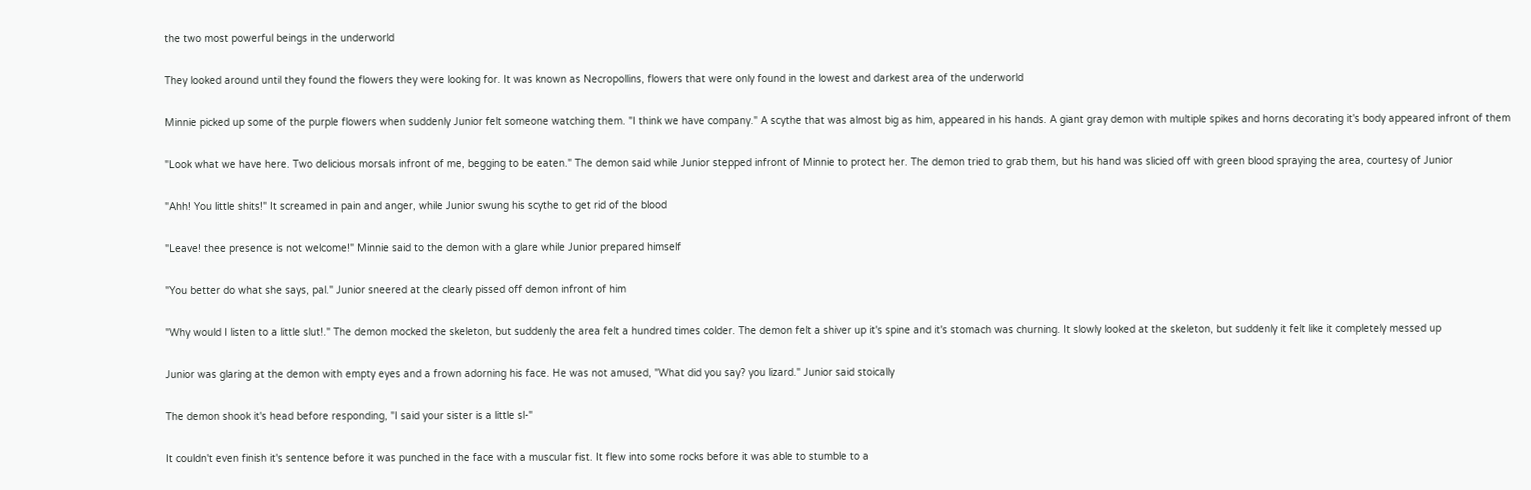the two most powerful beings in the underworld

They looked around until they found the flowers they were looking for. It was known as Necropollins, flowers that were only found in the lowest and darkest area of the underworld

Minnie picked up some of the purple flowers when suddenly Junior felt someone watching them. "I think we have company." A scythe that was almost big as him, appeared in his hands. A giant gray demon with multiple spikes and horns decorating it's body appeared infront of them

"Look what we have here. Two delicious morsals infront of me, begging to be eaten." The demon said while Junior stepped infront of Minnie to protect her. The demon tried to grab them, but his hand was slicied off with green blood spraying the area, courtesy of Junior

"Ahh! You little shits!" It screamed in pain and anger, while Junior swung his scythe to get rid of the blood

"Leave! thee presence is not welcome!" Minnie said to the demon with a glare while Junior prepared himself

"You better do what she says, pal." Junior sneered at the clearly pissed off demon infront of him

"Why would I listen to a little slut!." The demon mocked the skeleton, but suddenly the area felt a hundred times colder. The demon felt a shiver up it's spine and it's stomach was churning. It slowly looked at the skeleton, but suddenly it felt like it completely messed up

Junior was glaring at the demon with empty eyes and a frown adorning his face. He was not amused, "What did you say? you lizard." Junior said stoically

The demon shook it's head before responding, "I said your sister is a little sl-"

It couldn't even finish it's sentence before it was punched in the face with a muscular fist. It flew into some rocks before it was able to stumble to a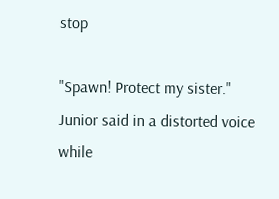stop

"Spawn! Protect my sister." Junior said in a distorted voice while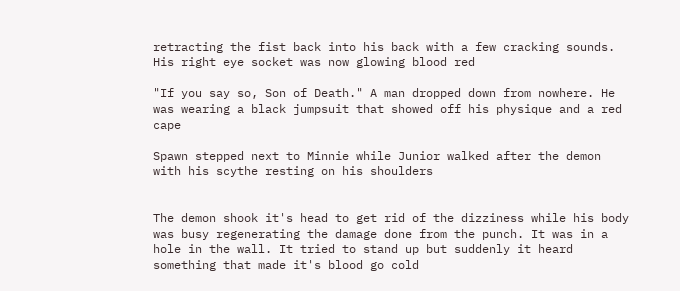retracting the fist back into his back with a few cracking sounds. His right eye socket was now glowing blood red

"If you say so, Son of Death." A man dropped down from nowhere. He was wearing a black jumpsuit that showed off his physique and a red cape

Spawn stepped next to Minnie while Junior walked after the demon with his scythe resting on his shoulders


The demon shook it's head to get rid of the dizziness while his body was busy regenerating the damage done from the punch. It was in a hole in the wall. It tried to stand up but suddenly it heard something that made it's blood go cold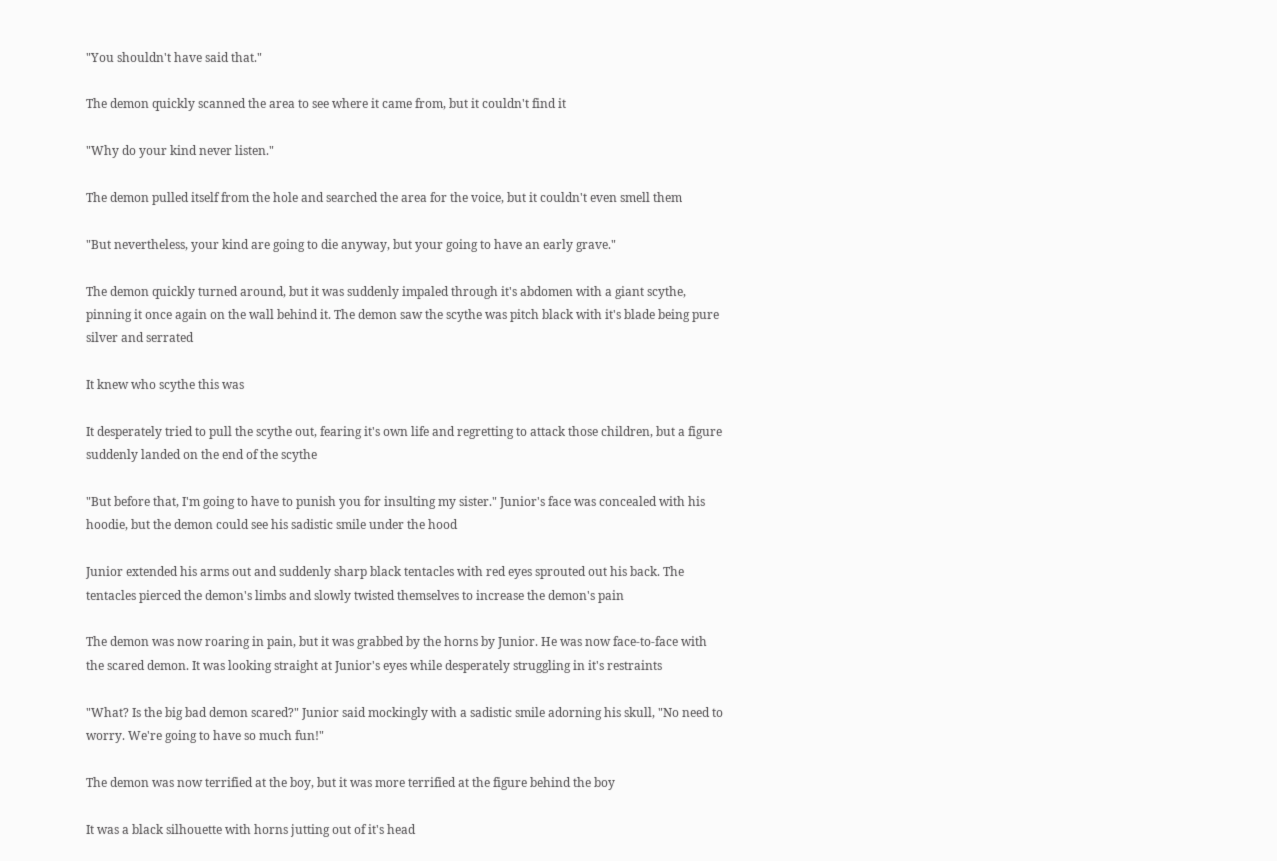"You shouldn't have said that."

The demon quickly scanned the area to see where it came from, but it couldn't find it

"Why do your kind never listen."

The demon pulled itself from the hole and searched the area for the voice, but it couldn't even smell them

"But nevertheless, your kind are going to die anyway, but your going to have an early grave."

The demon quickly turned around, but it was suddenly impaled through it's abdomen with a giant scythe, pinning it once again on the wall behind it. The demon saw the scythe was pitch black with it's blade being pure silver and serrated

It knew who scythe this was

It desperately tried to pull the scythe out, fearing it's own life and regretting to attack those children, but a figure suddenly landed on the end of the scythe

"But before that, I'm going to have to punish you for insulting my sister." Junior's face was concealed with his hoodie, but the demon could see his sadistic smile under the hood

Junior extended his arms out and suddenly sharp black tentacles with red eyes sprouted out his back. The tentacles pierced the demon's limbs and slowly twisted themselves to increase the demon's pain

The demon was now roaring in pain, but it was grabbed by the horns by Junior. He was now face-to-face with the scared demon. It was looking straight at Junior's eyes while desperately struggling in it's restraints

"What? Is the big bad demon scared?" Junior said mockingly with a sadistic smile adorning his skull, "No need to worry. We're going to have so much fun!"

The demon was now terrified at the boy, but it was more terrified at the figure behind the boy

It was a black silhouette with horns jutting out of it's head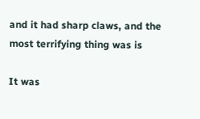and it had sharp claws, and the most terrifying thing was is

It was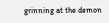grinning at the demon